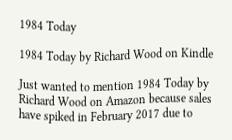1984 Today

1984 Today by Richard Wood on Kindle

Just wanted to mention 1984 Today by Richard Wood on Amazon because sales have spiked in February 2017 due to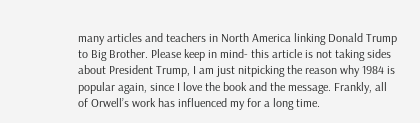many articles and teachers in North America linking Donald Trump to Big Brother. Please keep in mind- this article is not taking sides about President Trump, I am just nitpicking the reason why 1984 is popular again, since I love the book and the message. Frankly, all of Orwell’s work has influenced my for a long time.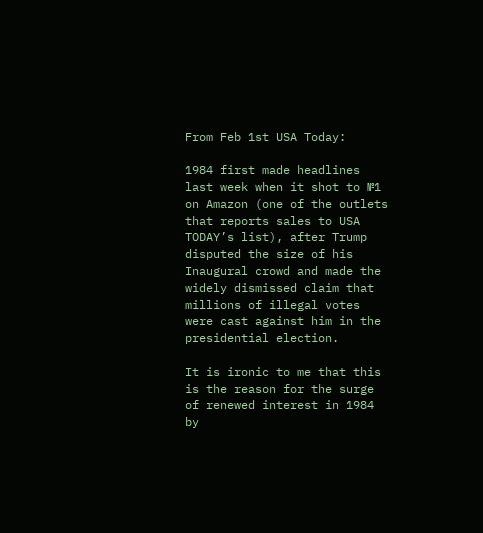From Feb 1st USA Today:

1984 first made headlines last week when it shot to №1 on Amazon (one of the outlets that reports sales to USA TODAY’s list), after Trump disputed the size of his Inaugural crowd and made the widely dismissed claim that millions of illegal votes were cast against him in the presidential election.

It is ironic to me that this is the reason for the surge of renewed interest in 1984 by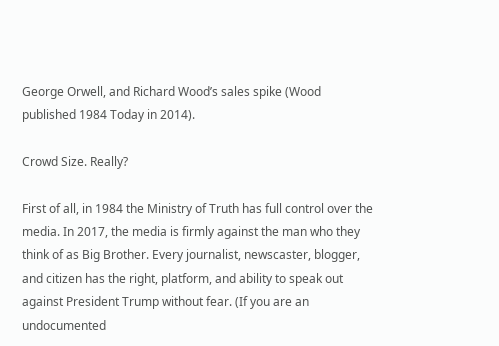George Orwell, and Richard Wood’s sales spike (Wood published 1984 Today in 2014).

Crowd Size. Really?

First of all, in 1984 the Ministry of Truth has full control over the media. In 2017, the media is firmly against the man who they think of as Big Brother. Every journalist, newscaster, blogger, and citizen has the right, platform, and ability to speak out against President Trump without fear. (If you are an undocumented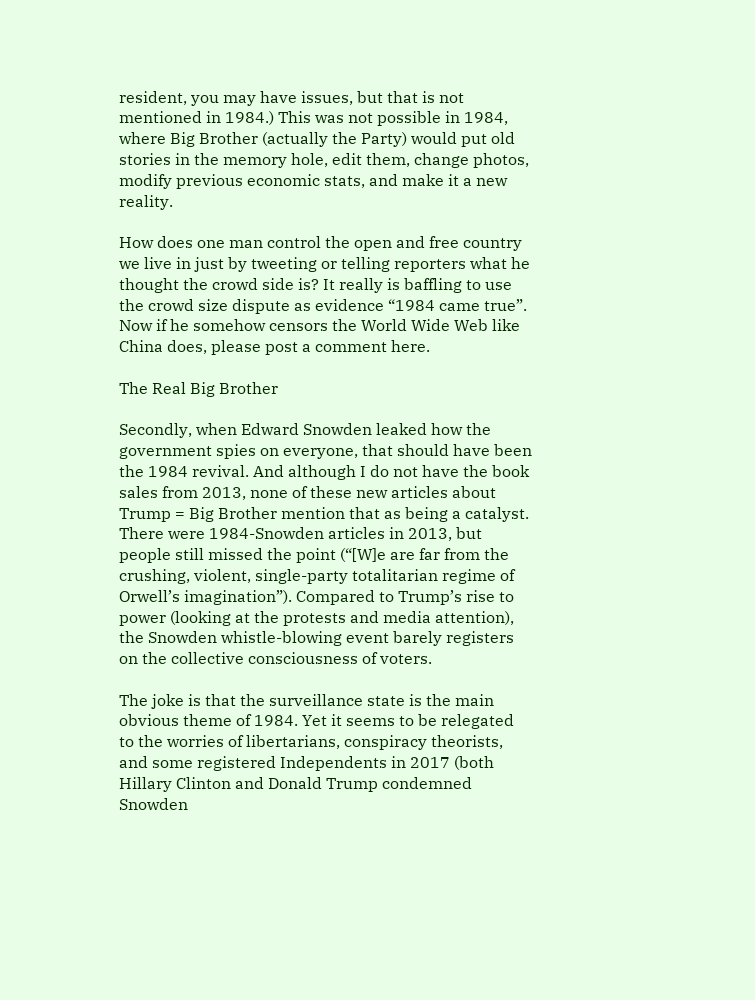resident, you may have issues, but that is not mentioned in 1984.) This was not possible in 1984, where Big Brother (actually the Party) would put old stories in the memory hole, edit them, change photos, modify previous economic stats, and make it a new reality.

How does one man control the open and free country we live in just by tweeting or telling reporters what he thought the crowd side is? It really is baffling to use the crowd size dispute as evidence “1984 came true”. Now if he somehow censors the World Wide Web like China does, please post a comment here.

The Real Big Brother

Secondly, when Edward Snowden leaked how the government spies on everyone, that should have been the 1984 revival. And although I do not have the book sales from 2013, none of these new articles about Trump = Big Brother mention that as being a catalyst. There were 1984-Snowden articles in 2013, but people still missed the point (“[W]e are far from the crushing, violent, single-party totalitarian regime of Orwell’s imagination”). Compared to Trump’s rise to power (looking at the protests and media attention), the Snowden whistle-blowing event barely registers on the collective consciousness of voters.

The joke is that the surveillance state is the main obvious theme of 1984. Yet it seems to be relegated to the worries of libertarians, conspiracy theorists, and some registered Independents in 2017 (both Hillary Clinton and Donald Trump condemned Snowden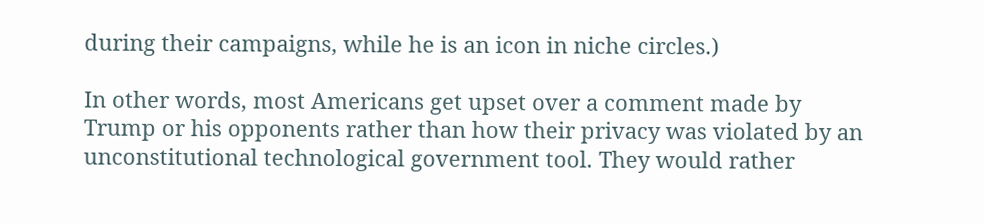during their campaigns, while he is an icon in niche circles.)

In other words, most Americans get upset over a comment made by Trump or his opponents rather than how their privacy was violated by an unconstitutional technological government tool. They would rather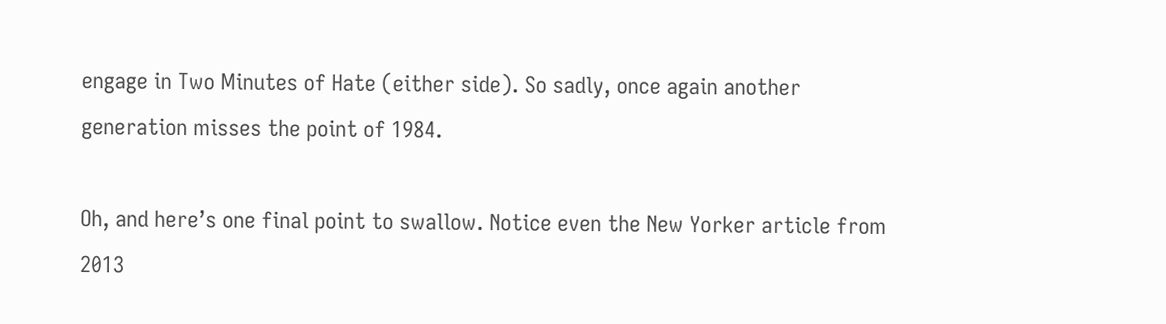engage in Two Minutes of Hate (either side). So sadly, once again another generation misses the point of 1984.

Oh, and here’s one final point to swallow. Notice even the New Yorker article from 2013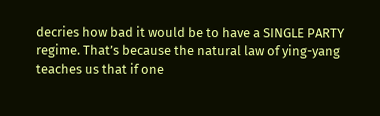decries how bad it would be to have a SINGLE PARTY regime. That’s because the natural law of ying-yang teaches us that if one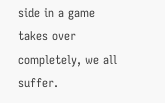side in a game takes over completely, we all suffer.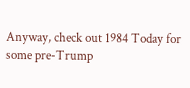Anyway, check out 1984 Today for some pre-Trump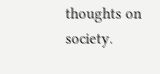thoughts on society.